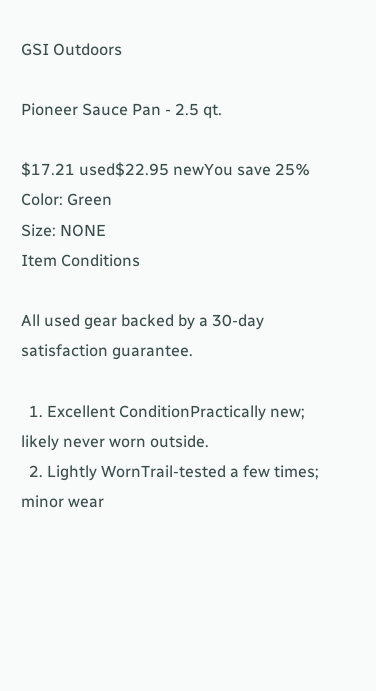GSI Outdoors

Pioneer Sauce Pan - 2.5 qt.

$17.21 used$22.95 newYou save 25%
Color: Green
Size: NONE
Item Conditions

All used gear backed by a 30-day satisfaction guarantee.

  1. Excellent ConditionPractically new; likely never worn outside.
  2. Lightly WornTrail-tested a few times; minor wear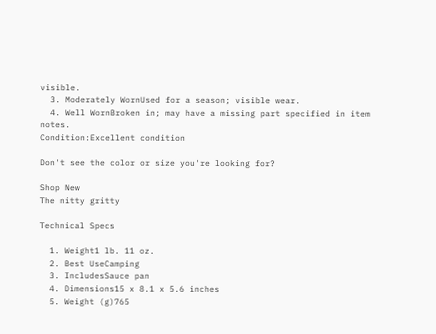visible.
  3. Moderately WornUsed for a season; visible wear.
  4. Well WornBroken in; may have a missing part specified in item notes.
Condition:Excellent condition

Don't see the color or size you're looking for?

Shop New
The nitty gritty

Technical Specs

  1. Weight1 lb. 11 oz.
  2. Best UseCamping
  3. IncludesSauce pan
  4. Dimensions15 x 8.1 x 5.6 inches
  5. Weight (g)765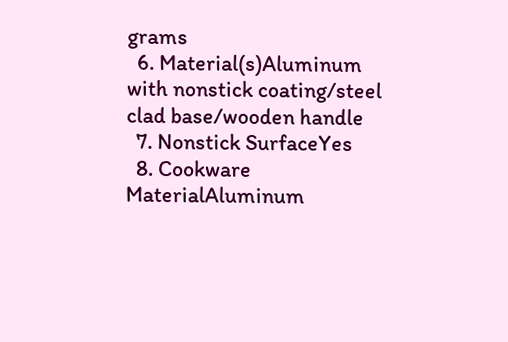grams
  6. Material(s)Aluminum with nonstick coating/steel clad base/wooden handle
  7. Nonstick SurfaceYes
  8. Cookware MaterialAluminum